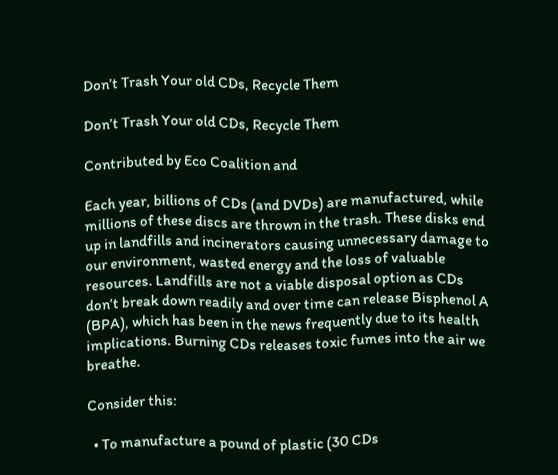Don’t Trash Your old CDs, Recycle Them

Don’t Trash Your old CDs, Recycle Them

Contributed by Eco Coalition and

Each year, billions of CDs (and DVDs) are manufactured, while millions of these discs are thrown in the trash. These disks end up in landfills and incinerators causing unnecessary damage to our environment, wasted energy and the loss of valuable resources. Landfills are not a viable disposal option as CDs don’t break down readily and over time can release Bisphenol A (BPA), which has been in the news frequently due to its health implications. Burning CDs releases toxic fumes into the air we breathe.

Consider this:

  • To manufacture a pound of plastic (30 CDs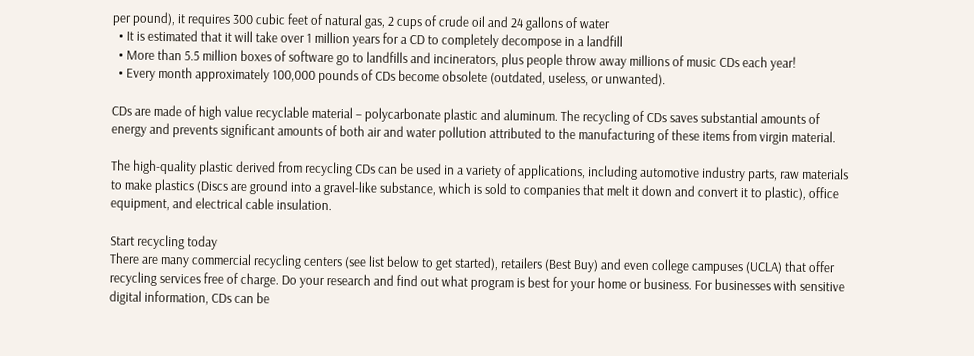per pound), it requires 300 cubic feet of natural gas, 2 cups of crude oil and 24 gallons of water
  • It is estimated that it will take over 1 million years for a CD to completely decompose in a landfill
  • More than 5.5 million boxes of software go to landfills and incinerators, plus people throw away millions of music CDs each year!
  • Every month approximately 100,000 pounds of CDs become obsolete (outdated, useless, or unwanted).

CDs are made of high value recyclable material – polycarbonate plastic and aluminum. The recycling of CDs saves substantial amounts of energy and prevents significant amounts of both air and water pollution attributed to the manufacturing of these items from virgin material.

The high-quality plastic derived from recycling CDs can be used in a variety of applications, including automotive industry parts, raw materials to make plastics (Discs are ground into a gravel-like substance, which is sold to companies that melt it down and convert it to plastic), office equipment, and electrical cable insulation.

Start recycling today
There are many commercial recycling centers (see list below to get started), retailers (Best Buy) and even college campuses (UCLA) that offer recycling services free of charge. Do your research and find out what program is best for your home or business. For businesses with sensitive digital information, CDs can be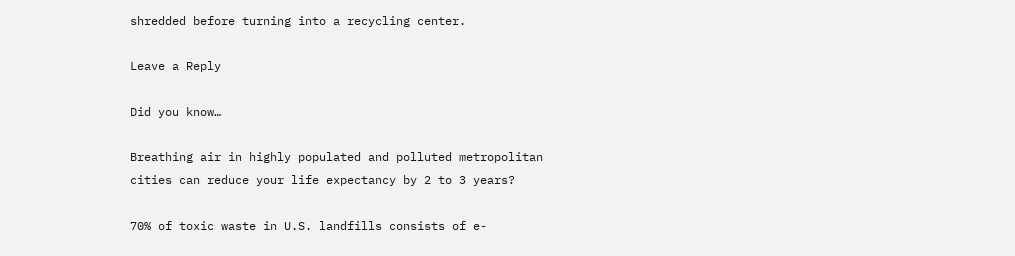shredded before turning into a recycling center.

Leave a Reply

Did you know…

Breathing air in highly populated and polluted metropolitan cities can reduce your life expectancy by 2 to 3 years?

70% of toxic waste in U.S. landfills consists of e-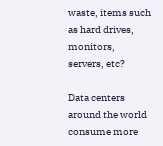waste, items such as hard drives, monitors, servers, etc?

Data centers around the world consume more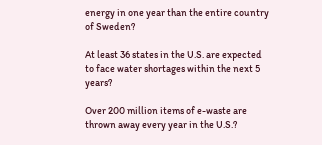energy in one year than the entire country of Sweden?

At least 36 states in the U.S. are expected to face water shortages within the next 5 years?

Over 200 million items of e-waste are thrown away every year in the U.S.?